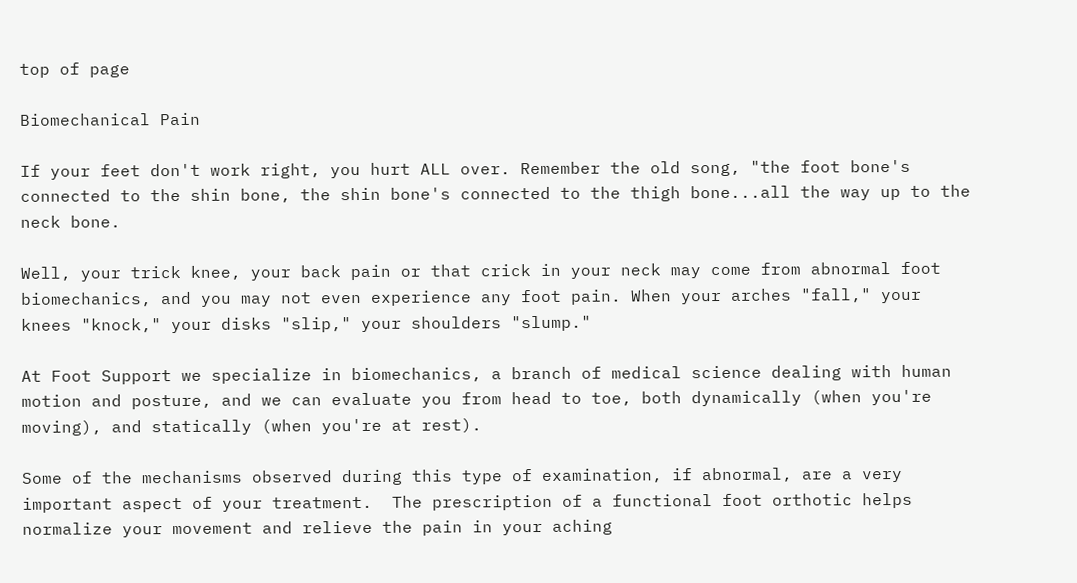top of page

Biomechanical Pain

If your feet don't work right, you hurt ALL over. Remember the old song, "the foot bone's connected to the shin bone, the shin bone's connected to the thigh bone...all the way up to the neck bone.

Well, your trick knee, your back pain or that crick in your neck may come from abnormal foot biomechanics, and you may not even experience any foot pain. When your arches "fall," your knees "knock," your disks "slip," your shoulders "slump."

At Foot Support we specialize in biomechanics, a branch of medical science dealing with human motion and posture, and we can evaluate you from head to toe, both dynamically (when you're moving), and statically (when you're at rest).

Some of the mechanisms observed during this type of examination, if abnormal, are a very important aspect of your treatment.  The prescription of a functional foot orthotic helps normalize your movement and relieve the pain in your aching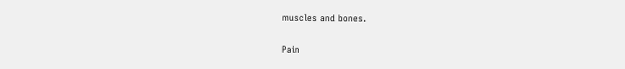muscles and bones.

Pain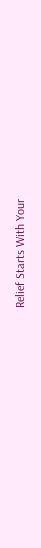Relief Starts With Your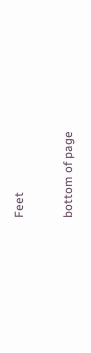Feet

bottom of page